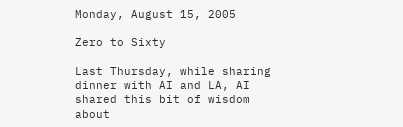Monday, August 15, 2005

Zero to Sixty

Last Thursday, while sharing dinner with AI and LA, AI shared this bit of wisdom about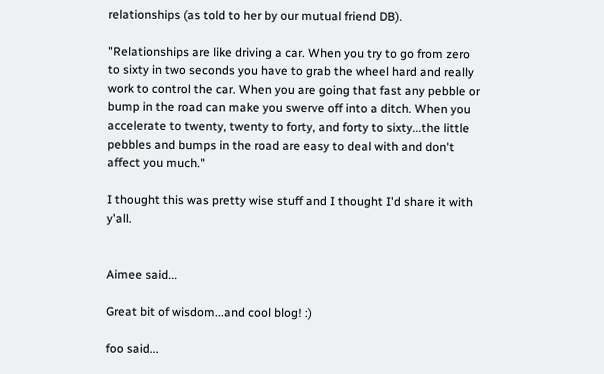relationships (as told to her by our mutual friend DB).

"Relationships are like driving a car. When you try to go from zero to sixty in two seconds you have to grab the wheel hard and really work to control the car. When you are going that fast any pebble or bump in the road can make you swerve off into a ditch. When you accelerate to twenty, twenty to forty, and forty to sixty...the little pebbles and bumps in the road are easy to deal with and don't affect you much."

I thought this was pretty wise stuff and I thought I'd share it with y'all.


Aimee said...

Great bit of wisdom...and cool blog! :)

foo said...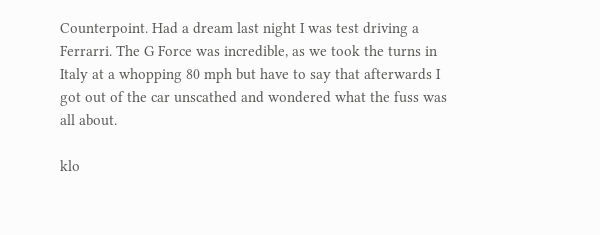Counterpoint. Had a dream last night I was test driving a Ferrarri. The G Force was incredible, as we took the turns in Italy at a whopping 80 mph but have to say that afterwards I got out of the car unscathed and wondered what the fuss was all about.

klo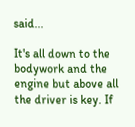said...

It's all down to the bodywork and the engine but above all the driver is key. If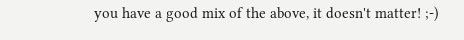you have a good mix of the above, it doesn't matter! ;-)